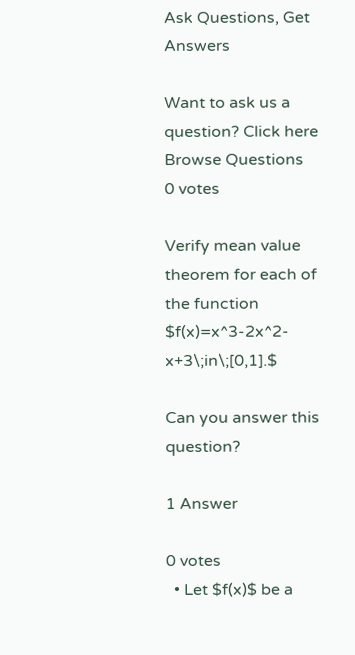Ask Questions, Get Answers

Want to ask us a question? Click here
Browse Questions
0 votes

Verify mean value theorem for each of the function $f(x)=x^3-2x^2-x+3\;in\;[0,1].$

Can you answer this question?

1 Answer

0 votes
  • Let $f(x)$ be a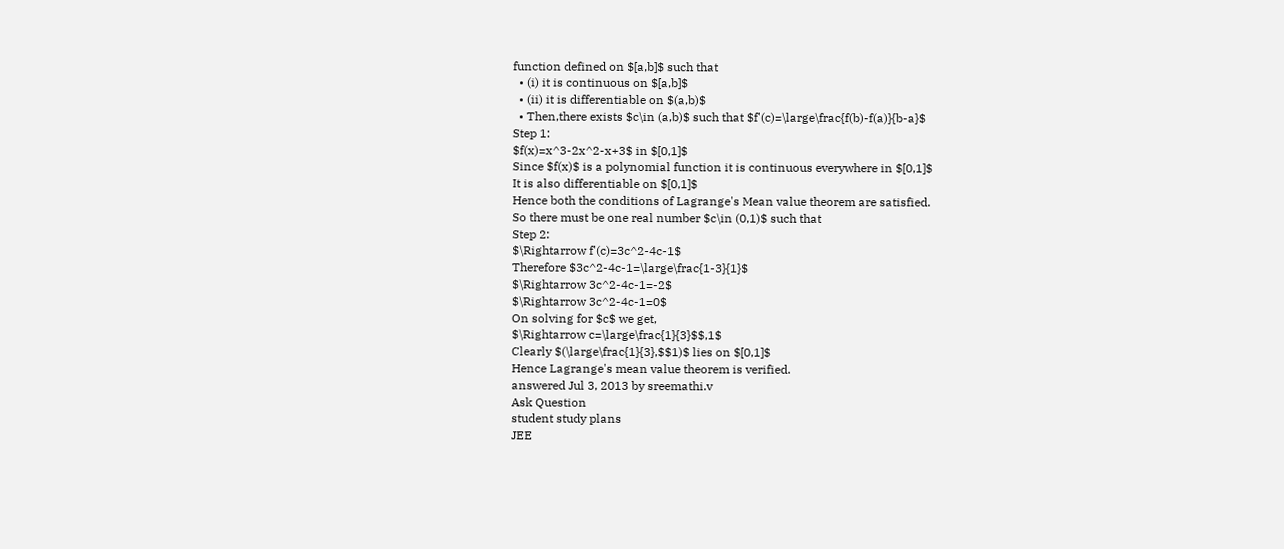function defined on $[a,b]$ such that
  • (i) it is continuous on $[a,b]$
  • (ii) it is differentiable on $(a,b)$
  • Then,there exists $c\in (a,b)$ such that $f'(c)=\large\frac{f(b)-f(a)}{b-a}$
Step 1:
$f(x)=x^3-2x^2-x+3$ in $[0,1]$
Since $f(x)$ is a polynomial function it is continuous everywhere in $[0,1]$
It is also differentiable on $[0,1]$
Hence both the conditions of Lagrange's Mean value theorem are satisfied.
So there must be one real number $c\in (0,1)$ such that
Step 2:
$\Rightarrow f'(c)=3c^2-4c-1$
Therefore $3c^2-4c-1=\large\frac{1-3}{1}$
$\Rightarrow 3c^2-4c-1=-2$
$\Rightarrow 3c^2-4c-1=0$
On solving for $c$ we get,
$\Rightarrow c=\large\frac{1}{3}$$,1$
Clearly $(\large\frac{1}{3},$$1)$ lies on $[0,1]$
Hence Lagrange's mean value theorem is verified.
answered Jul 3, 2013 by sreemathi.v
Ask Question
student study plans
JEE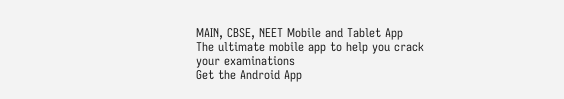MAIN, CBSE, NEET Mobile and Tablet App
The ultimate mobile app to help you crack your examinations
Get the Android App